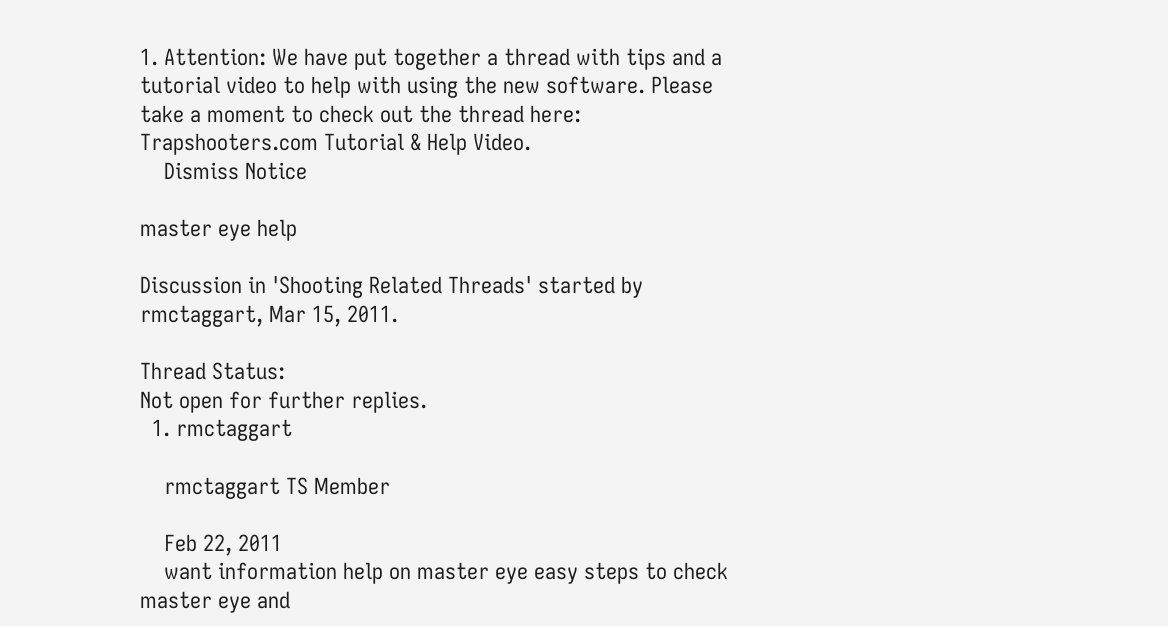1. Attention: We have put together a thread with tips and a tutorial video to help with using the new software. Please take a moment to check out the thread here: Trapshooters.com Tutorial & Help Video.
    Dismiss Notice

master eye help

Discussion in 'Shooting Related Threads' started by rmctaggart, Mar 15, 2011.

Thread Status:
Not open for further replies.
  1. rmctaggart

    rmctaggart TS Member

    Feb 22, 2011
    want information help on master eye easy steps to check master eye and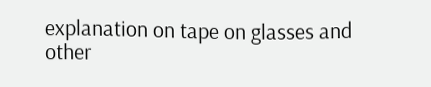explanation on tape on glasses and other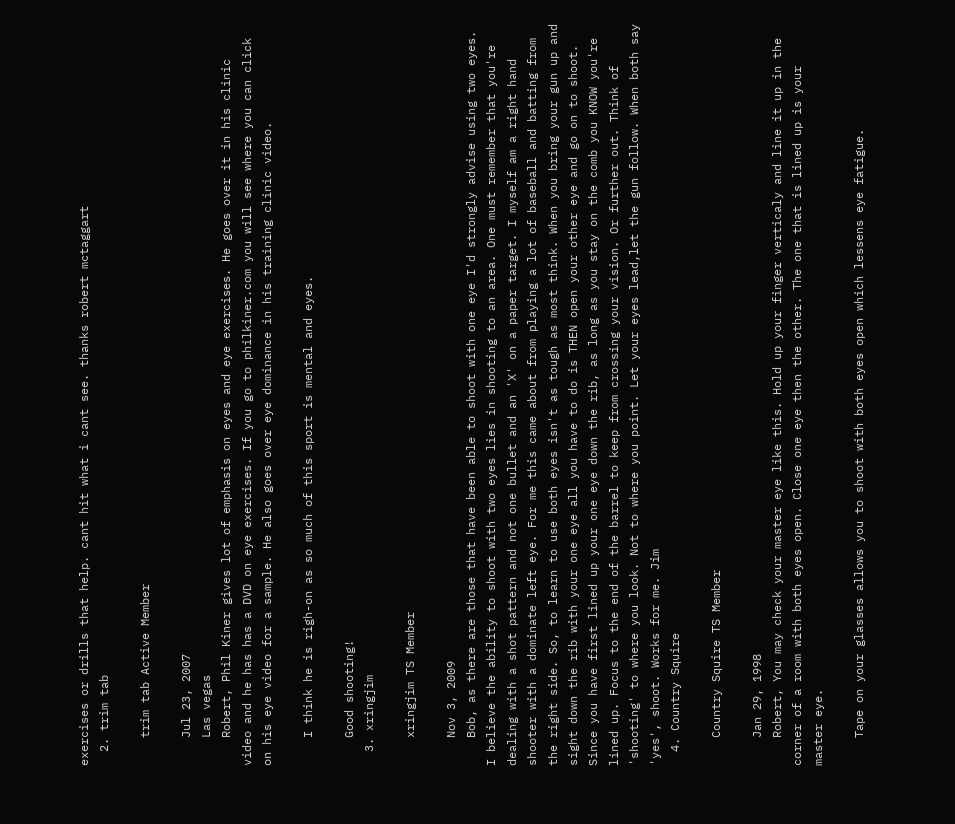exercises or drills that help. cant hit what i cant see. thanks robert mctaggart
  2. trim tab

    trim tab Active Member

    Jul 23, 2007
    Las vegas
    Robert, Phil Kiner gives lot of emphasis on eyes and eye exercises. He goes over it in his clinic video and he has has a DVD on eye exercises. If you go to philkiner.com you will see where you can click on his eye video for a sample. He also goes over eye dominance in his training clinic video.

    I think he is righ-on as so much of this sport is mental and eyes.

    Good shooting!
  3. xringjim

    xringjim TS Member

    Nov 3, 2009
    Bob, as there are those that have been able to shoot with one eye I'd strongly advise using two eyes. I believe the ability to shoot with two eyes lies in shooting to an area. One must remember that you're dealing with a shot pattern and not one bullet and an 'X' on a paper target. I myself am a right hand shooter with a dominate left eye. For me this came about from playing a lot of baseball and batting from the right side. So, to learn to use both eyes isn't as tough as most think. When you bring your gun up and sight down the rib with your one eye all you have to do is THEN open your other eye and go on to shoot. Since you have first lined up your one eye down the rib, as long as you stay on the comb you KNOW you're lined up. Focus to the end of the barrel to keep from crossing your vision. Or further out. Think of 'shooting' to where you look. Not to where you point. Let your eyes lead,let the gun follow. When both say 'yes', shoot. Works for me. Jim
  4. Country Squire

    Country Squire TS Member

    Jan 29, 1998
    Robert, You may check your master eye like this. Hold up your finger verticaly and line it up in the corner of a room with both eyes open. Close one eye then the other. The one that is lined up is your master eye.

    Tape on your glasses allows you to shoot with both eyes open which lessens eye fatigue.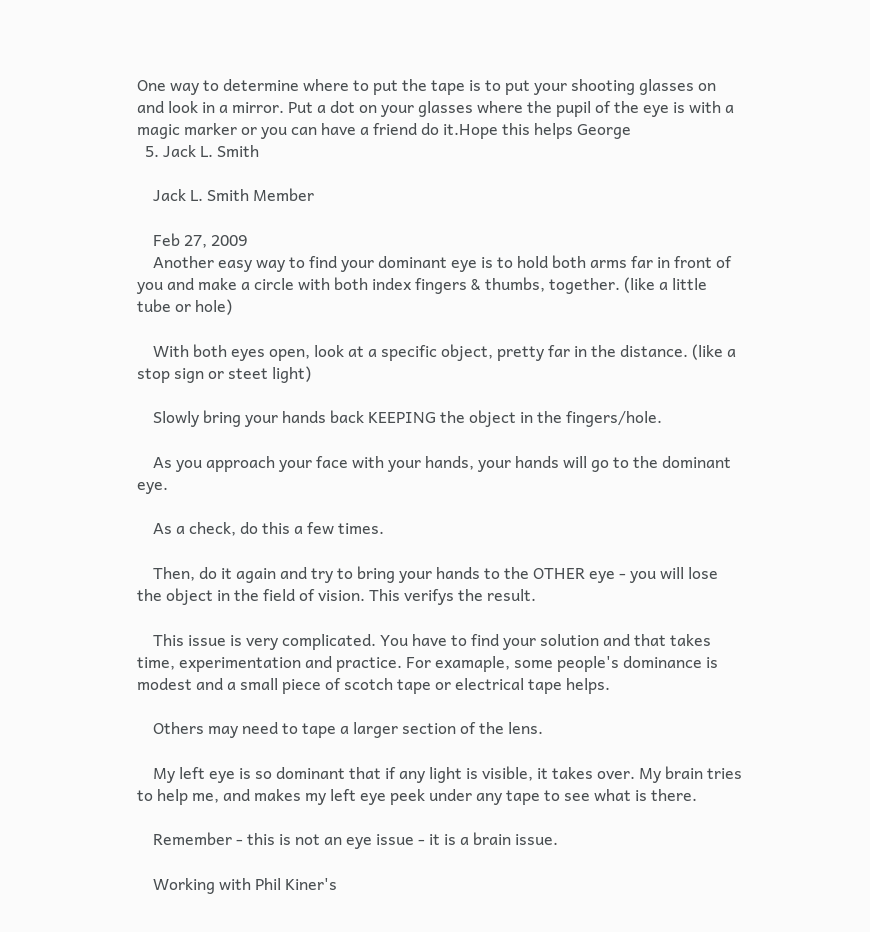One way to determine where to put the tape is to put your shooting glasses on and look in a mirror. Put a dot on your glasses where the pupil of the eye is with a magic marker or you can have a friend do it.Hope this helps George
  5. Jack L. Smith

    Jack L. Smith Member

    Feb 27, 2009
    Another easy way to find your dominant eye is to hold both arms far in front of you and make a circle with both index fingers & thumbs, together. (like a little tube or hole)

    With both eyes open, look at a specific object, pretty far in the distance. (like a stop sign or steet light)

    Slowly bring your hands back KEEPING the object in the fingers/hole.

    As you approach your face with your hands, your hands will go to the dominant eye.

    As a check, do this a few times.

    Then, do it again and try to bring your hands to the OTHER eye - you will lose the object in the field of vision. This verifys the result.

    This issue is very complicated. You have to find your solution and that takes time, experimentation and practice. For examaple, some people's dominance is modest and a small piece of scotch tape or electrical tape helps.

    Others may need to tape a larger section of the lens.

    My left eye is so dominant that if any light is visible, it takes over. My brain tries to help me, and makes my left eye peek under any tape to see what is there.

    Remember - this is not an eye issue - it is a brain issue.

    Working with Phil Kiner's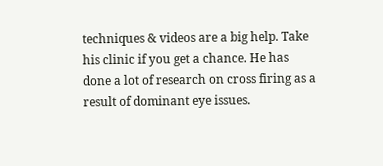techniques & videos are a big help. Take his clinic if you get a chance. He has done a lot of research on cross firing as a result of dominant eye issues.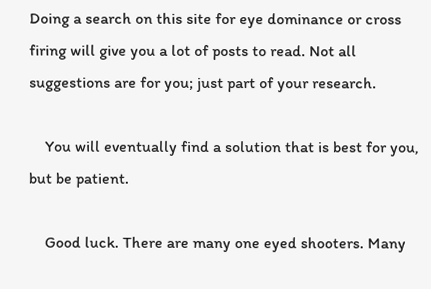Doing a search on this site for eye dominance or cross firing will give you a lot of posts to read. Not all suggestions are for you; just part of your research.

    You will eventually find a solution that is best for you, but be patient.

    Good luck. There are many one eyed shooters. Many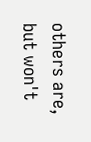others are, but won't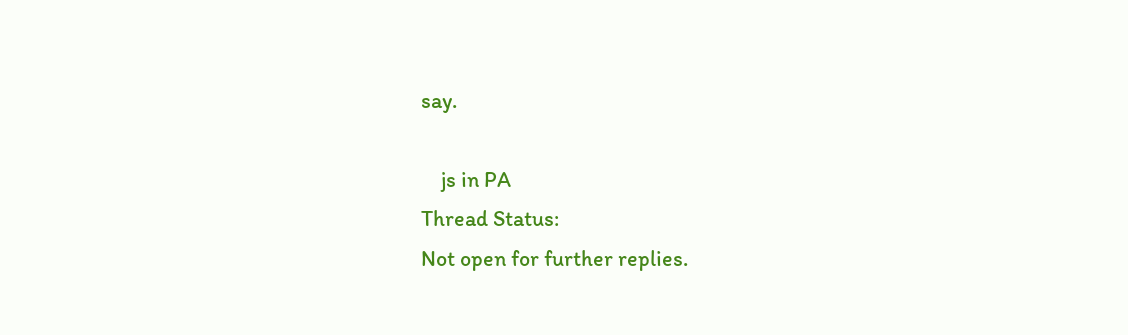say.

    js in PA
Thread Status:
Not open for further replies.